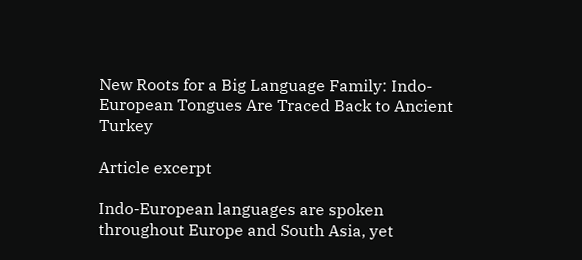New Roots for a Big Language Family: Indo-European Tongues Are Traced Back to Ancient Turkey

Article excerpt

Indo-European languages are spoken throughout Europe and South Asia, yet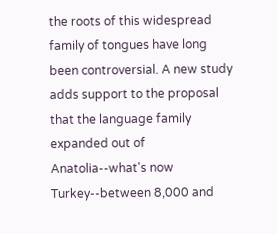the roots of this widespread family of tongues have long been controversial. A new study adds support to the proposal that the language family expanded out of Anatolia--what's now Turkey--between 8,000 and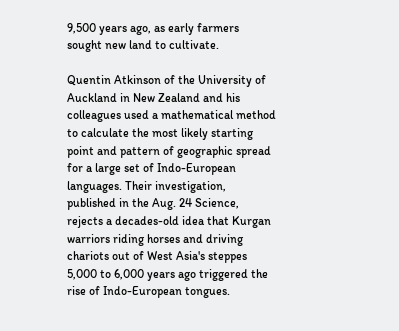9,500 years ago, as early farmers sought new land to cultivate.

Quentin Atkinson of the University of Auckland in New Zealand and his colleagues used a mathematical method to calculate the most likely starting point and pattern of geographic spread for a large set of Indo-European languages. Their investigation, published in the Aug. 24 Science, rejects a decades-old idea that Kurgan warriors riding horses and driving chariots out of West Asia's steppes 5,000 to 6,000 years ago triggered the rise of Indo-European tongues.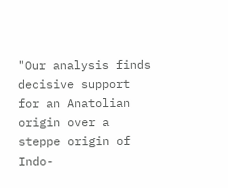"Our analysis finds decisive support for an Anatolian origin over a steppe origin of Indo-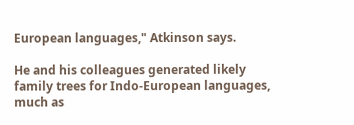European languages," Atkinson says.

He and his colleagues generated likely family trees for Indo-European languages, much as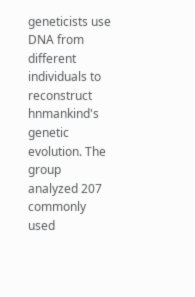geneticists use DNA from different individuals to reconstruct hnmankind's genetic evolution. The group analyzed 207 commonly used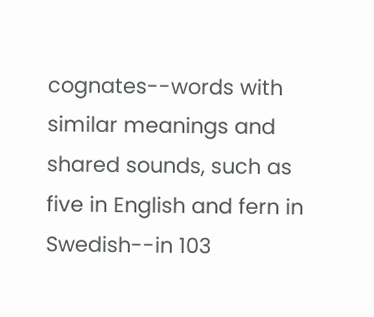cognates--words with similar meanings and shared sounds, such as five in English and fern in Swedish--in 103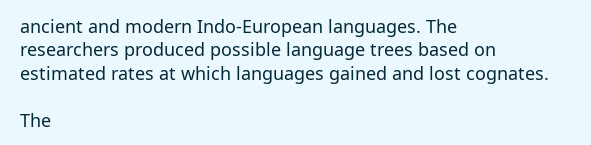ancient and modern Indo-European languages. The researchers produced possible language trees based on estimated rates at which languages gained and lost cognates.

The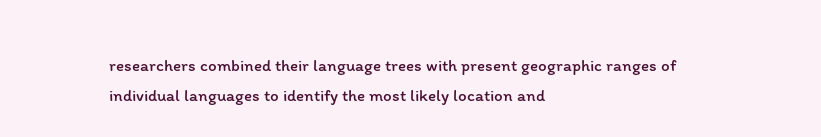researchers combined their language trees with present geographic ranges of individual languages to identify the most likely location and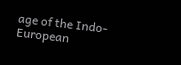age of the Indo-European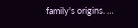family's origins. …